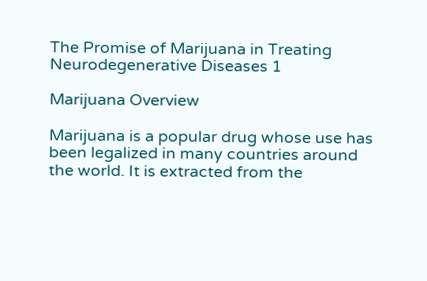The Promise of Marijuana in Treating Neurodegenerative Diseases 1

Marijuana Overview

Marijuana is a popular drug whose use has been legalized in many countries around the world. It is extracted from the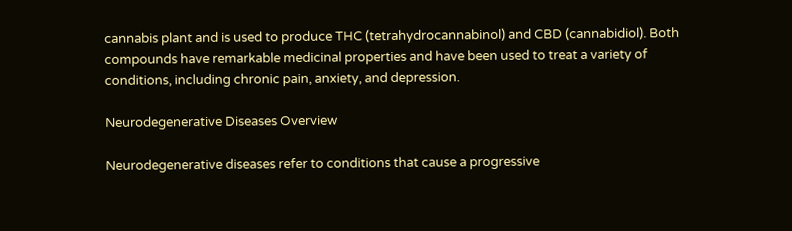cannabis plant and is used to produce THC (tetrahydrocannabinol) and CBD (cannabidiol). Both compounds have remarkable medicinal properties and have been used to treat a variety of conditions, including chronic pain, anxiety, and depression.

Neurodegenerative Diseases Overview

Neurodegenerative diseases refer to conditions that cause a progressive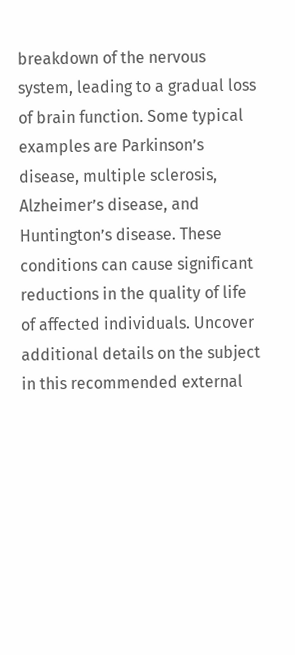breakdown of the nervous system, leading to a gradual loss of brain function. Some typical examples are Parkinson’s disease, multiple sclerosis, Alzheimer’s disease, and Huntington’s disease. These conditions can cause significant reductions in the quality of life of affected individuals. Uncover additional details on the subject in this recommended external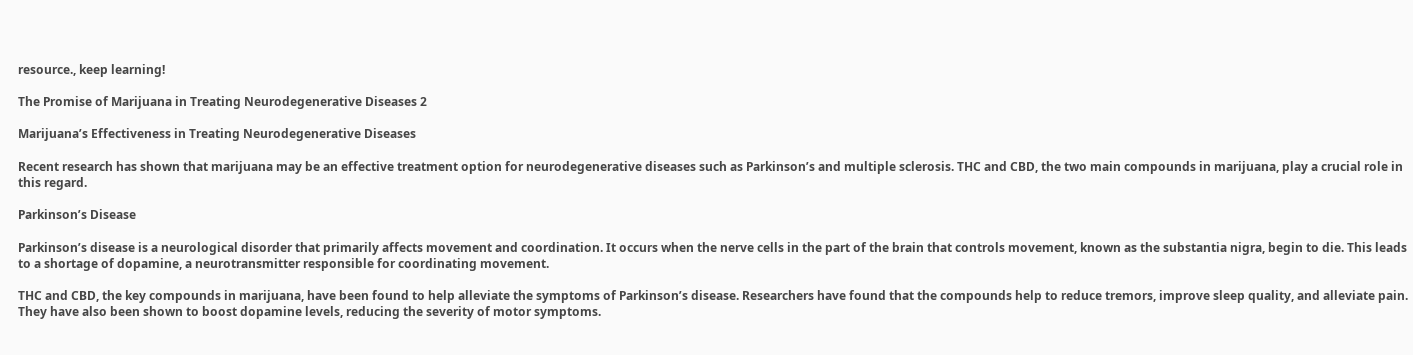resource., keep learning!

The Promise of Marijuana in Treating Neurodegenerative Diseases 2

Marijuana’s Effectiveness in Treating Neurodegenerative Diseases

Recent research has shown that marijuana may be an effective treatment option for neurodegenerative diseases such as Parkinson’s and multiple sclerosis. THC and CBD, the two main compounds in marijuana, play a crucial role in this regard.

Parkinson’s Disease

Parkinson’s disease is a neurological disorder that primarily affects movement and coordination. It occurs when the nerve cells in the part of the brain that controls movement, known as the substantia nigra, begin to die. This leads to a shortage of dopamine, a neurotransmitter responsible for coordinating movement.

THC and CBD, the key compounds in marijuana, have been found to help alleviate the symptoms of Parkinson’s disease. Researchers have found that the compounds help to reduce tremors, improve sleep quality, and alleviate pain. They have also been shown to boost dopamine levels, reducing the severity of motor symptoms.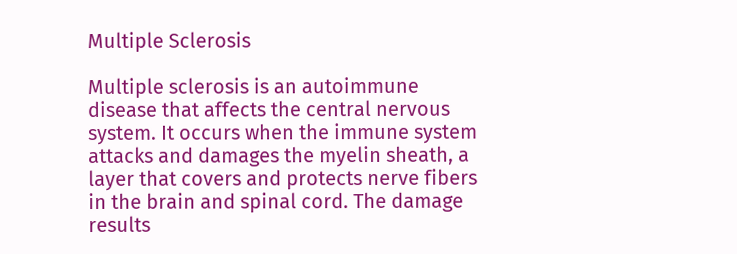Multiple Sclerosis

Multiple sclerosis is an autoimmune disease that affects the central nervous system. It occurs when the immune system attacks and damages the myelin sheath, a layer that covers and protects nerve fibers in the brain and spinal cord. The damage results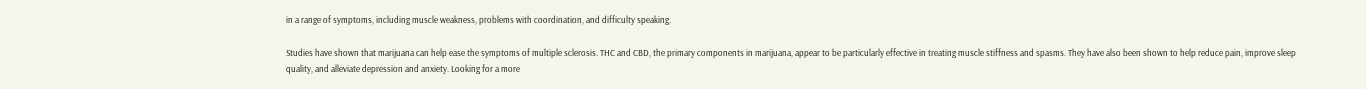in a range of symptoms, including muscle weakness, problems with coordination, and difficulty speaking.

Studies have shown that marijuana can help ease the symptoms of multiple sclerosis. THC and CBD, the primary components in marijuana, appear to be particularly effective in treating muscle stiffness and spasms. They have also been shown to help reduce pain, improve sleep quality, and alleviate depression and anxiety. Looking for a more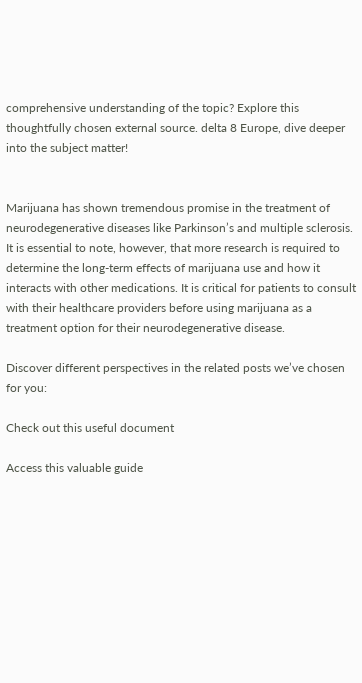comprehensive understanding of the topic? Explore this thoughtfully chosen external source. delta 8 Europe, dive deeper into the subject matter!


Marijuana has shown tremendous promise in the treatment of neurodegenerative diseases like Parkinson’s and multiple sclerosis. It is essential to note, however, that more research is required to determine the long-term effects of marijuana use and how it interacts with other medications. It is critical for patients to consult with their healthcare providers before using marijuana as a treatment option for their neurodegenerative disease.

Discover different perspectives in the related posts we’ve chosen for you:

Check out this useful document

Access this valuable guide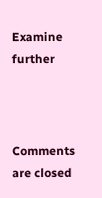Examine further



Comments are closed